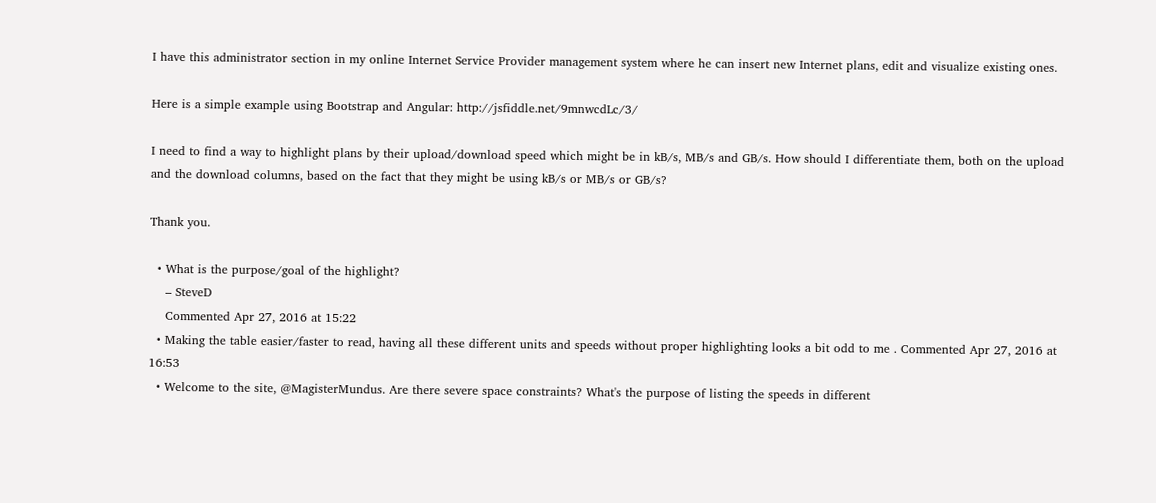I have this administrator section in my online Internet Service Provider management system where he can insert new Internet plans, edit and visualize existing ones.

Here is a simple example using Bootstrap and Angular: http://jsfiddle.net/9mnwcdLc/3/

I need to find a way to highlight plans by their upload/download speed which might be in kB/s, MB/s and GB/s. How should I differentiate them, both on the upload and the download columns, based on the fact that they might be using kB/s or MB/s or GB/s?

Thank you.

  • What is the purpose/goal of the highlight?
    – SteveD
    Commented Apr 27, 2016 at 15:22
  • Making the table easier/faster to read, having all these different units and speeds without proper highlighting looks a bit odd to me . Commented Apr 27, 2016 at 16:53
  • Welcome to the site, @MagisterMundus. Are there severe space constraints? What's the purpose of listing the speeds in different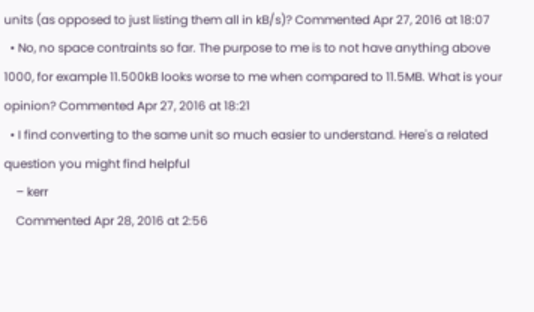units (as opposed to just listing them all in kB/s)? Commented Apr 27, 2016 at 18:07
  • No, no space contraints so far. The purpose to me is to not have anything above 1000, for example 11.500kB looks worse to me when compared to 11.5MB. What is your opinion? Commented Apr 27, 2016 at 18:21
  • I find converting to the same unit so much easier to understand. Here's a related question you might find helpful
    – kerr
    Commented Apr 28, 2016 at 2:56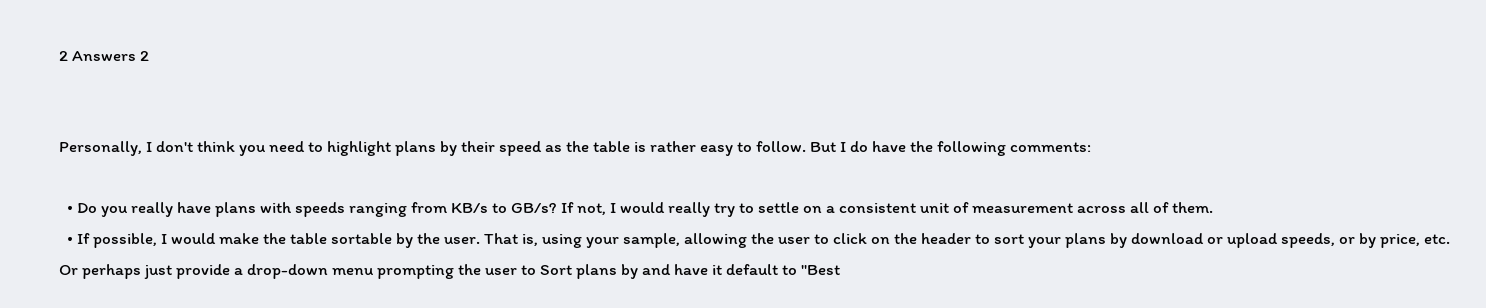2 Answers 2


Personally, I don't think you need to highlight plans by their speed as the table is rather easy to follow. But I do have the following comments:

  • Do you really have plans with speeds ranging from KB/s to GB/s? If not, I would really try to settle on a consistent unit of measurement across all of them.
  • If possible, I would make the table sortable by the user. That is, using your sample, allowing the user to click on the header to sort your plans by download or upload speeds, or by price, etc. Or perhaps just provide a drop-down menu prompting the user to Sort plans by and have it default to "Best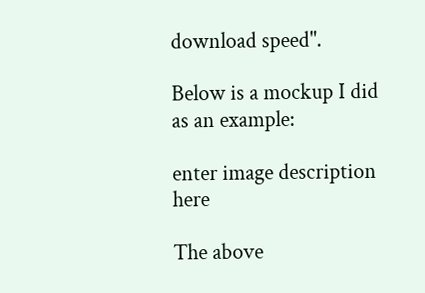download speed".

Below is a mockup I did as an example:

enter image description here

The above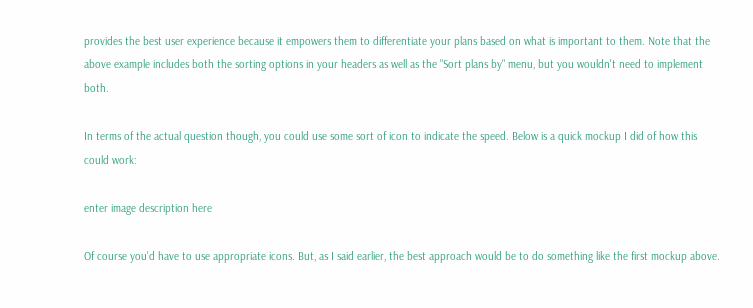provides the best user experience because it empowers them to differentiate your plans based on what is important to them. Note that the above example includes both the sorting options in your headers as well as the "Sort plans by" menu, but you wouldn't need to implement both.

In terms of the actual question though, you could use some sort of icon to indicate the speed. Below is a quick mockup I did of how this could work:

enter image description here

Of course you'd have to use appropriate icons. But, as I said earlier, the best approach would be to do something like the first mockup above.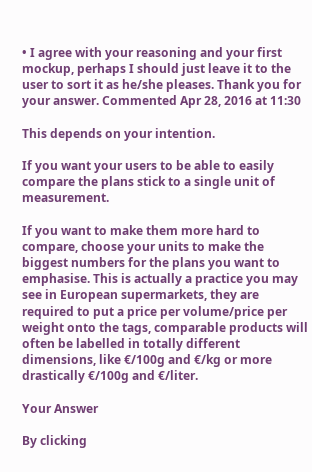• I agree with your reasoning and your first mockup, perhaps I should just leave it to the user to sort it as he/she pleases. Thank you for your answer. Commented Apr 28, 2016 at 11:30

This depends on your intention.

If you want your users to be able to easily compare the plans stick to a single unit of measurement.

If you want to make them more hard to compare, choose your units to make the biggest numbers for the plans you want to emphasise. This is actually a practice you may see in European supermarkets, they are required to put a price per volume/price per weight onto the tags, comparable products will often be labelled in totally different dimensions, like €/100g and €/kg or more drastically €/100g and €/liter.

Your Answer

By clicking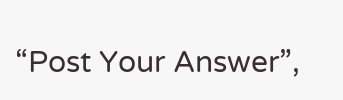“Post Your Answer”,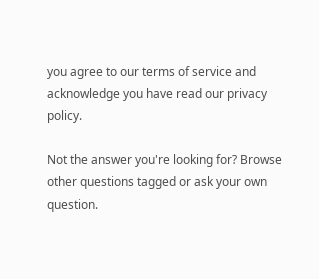you agree to our terms of service and acknowledge you have read our privacy policy.

Not the answer you're looking for? Browse other questions tagged or ask your own question.